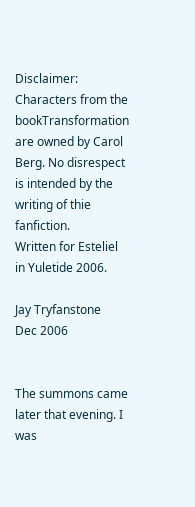Disclaimer: Characters from the bookTransformation are owned by Carol Berg. No disrespect is intended by the writing of thie fanfiction.
Written for Esteliel in Yuletide 2006.

Jay Tryfanstone
Dec 2006


The summons came later that evening. I was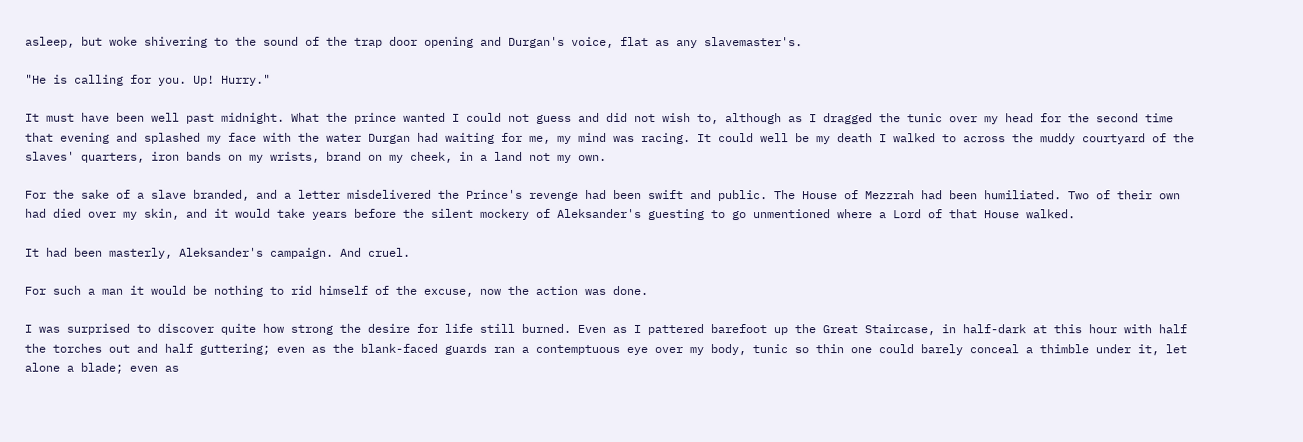asleep, but woke shivering to the sound of the trap door opening and Durgan's voice, flat as any slavemaster's.

"He is calling for you. Up! Hurry."

It must have been well past midnight. What the prince wanted I could not guess and did not wish to, although as I dragged the tunic over my head for the second time that evening and splashed my face with the water Durgan had waiting for me, my mind was racing. It could well be my death I walked to across the muddy courtyard of the slaves' quarters, iron bands on my wrists, brand on my cheek, in a land not my own.

For the sake of a slave branded, and a letter misdelivered the Prince's revenge had been swift and public. The House of Mezzrah had been humiliated. Two of their own had died over my skin, and it would take years before the silent mockery of Aleksander's guesting to go unmentioned where a Lord of that House walked.

It had been masterly, Aleksander's campaign. And cruel.

For such a man it would be nothing to rid himself of the excuse, now the action was done.

I was surprised to discover quite how strong the desire for life still burned. Even as I pattered barefoot up the Great Staircase, in half-dark at this hour with half the torches out and half guttering; even as the blank-faced guards ran a contemptuous eye over my body, tunic so thin one could barely conceal a thimble under it, let alone a blade; even as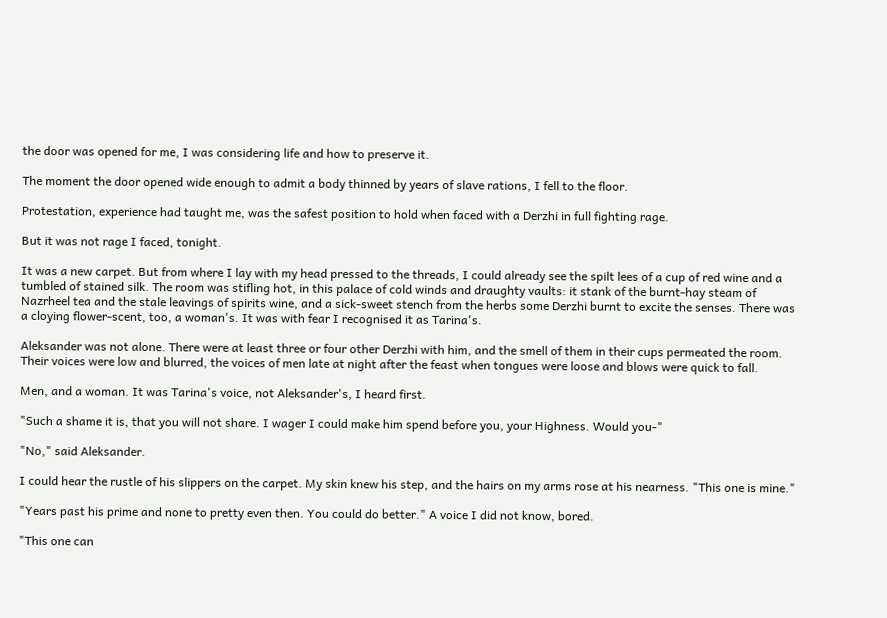the door was opened for me, I was considering life and how to preserve it.

The moment the door opened wide enough to admit a body thinned by years of slave rations, I fell to the floor.

Protestation, experience had taught me, was the safest position to hold when faced with a Derzhi in full fighting rage.

But it was not rage I faced, tonight.

It was a new carpet. But from where I lay with my head pressed to the threads, I could already see the spilt lees of a cup of red wine and a tumbled of stained silk. The room was stifling hot, in this palace of cold winds and draughty vaults: it stank of the burnt-hay steam of Nazrheel tea and the stale leavings of spirits wine, and a sick-sweet stench from the herbs some Derzhi burnt to excite the senses. There was a cloying flower-scent, too, a woman's. It was with fear I recognised it as Tarina's.

Aleksander was not alone. There were at least three or four other Derzhi with him, and the smell of them in their cups permeated the room. Their voices were low and blurred, the voices of men late at night after the feast when tongues were loose and blows were quick to fall.

Men, and a woman. It was Tarina's voice, not Aleksander's, I heard first.

"Such a shame it is, that you will not share. I wager I could make him spend before you, your Highness. Would you-"

"No," said Aleksander.

I could hear the rustle of his slippers on the carpet. My skin knew his step, and the hairs on my arms rose at his nearness. "This one is mine."

"Years past his prime and none to pretty even then. You could do better." A voice I did not know, bored.

"This one can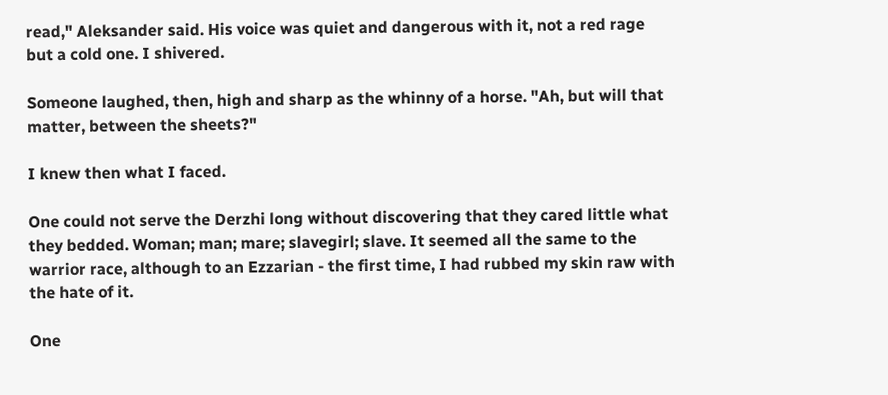read," Aleksander said. His voice was quiet and dangerous with it, not a red rage but a cold one. I shivered.

Someone laughed, then, high and sharp as the whinny of a horse. "Ah, but will that matter, between the sheets?"

I knew then what I faced.

One could not serve the Derzhi long without discovering that they cared little what they bedded. Woman; man; mare; slavegirl; slave. It seemed all the same to the warrior race, although to an Ezzarian - the first time, I had rubbed my skin raw with the hate of it.

One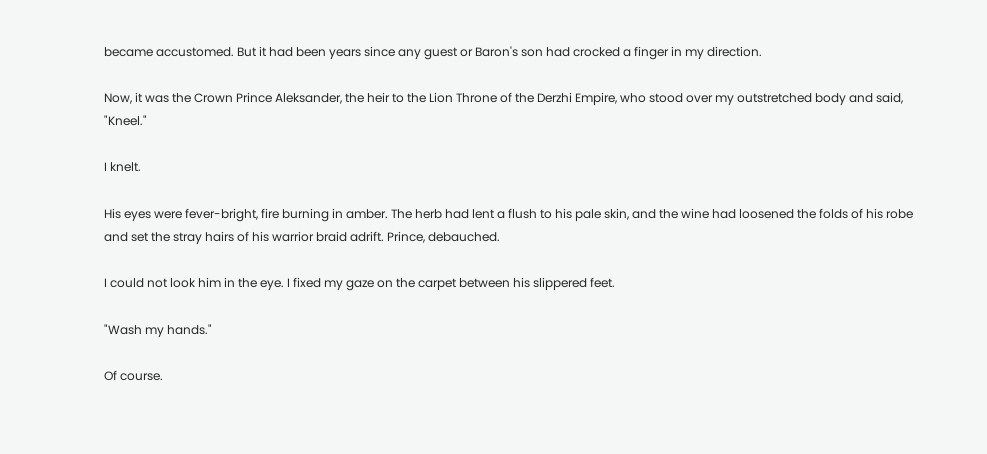became accustomed. But it had been years since any guest or Baron's son had crocked a finger in my direction.

Now, it was the Crown Prince Aleksander, the heir to the Lion Throne of the Derzhi Empire, who stood over my outstretched body and said, "Kneel."

I knelt.

His eyes were fever-bright, fire burning in amber. The herb had lent a flush to his pale skin, and the wine had loosened the folds of his robe and set the stray hairs of his warrior braid adrift. Prince, debauched.

I could not look him in the eye. I fixed my gaze on the carpet between his slippered feet.

"Wash my hands."

Of course.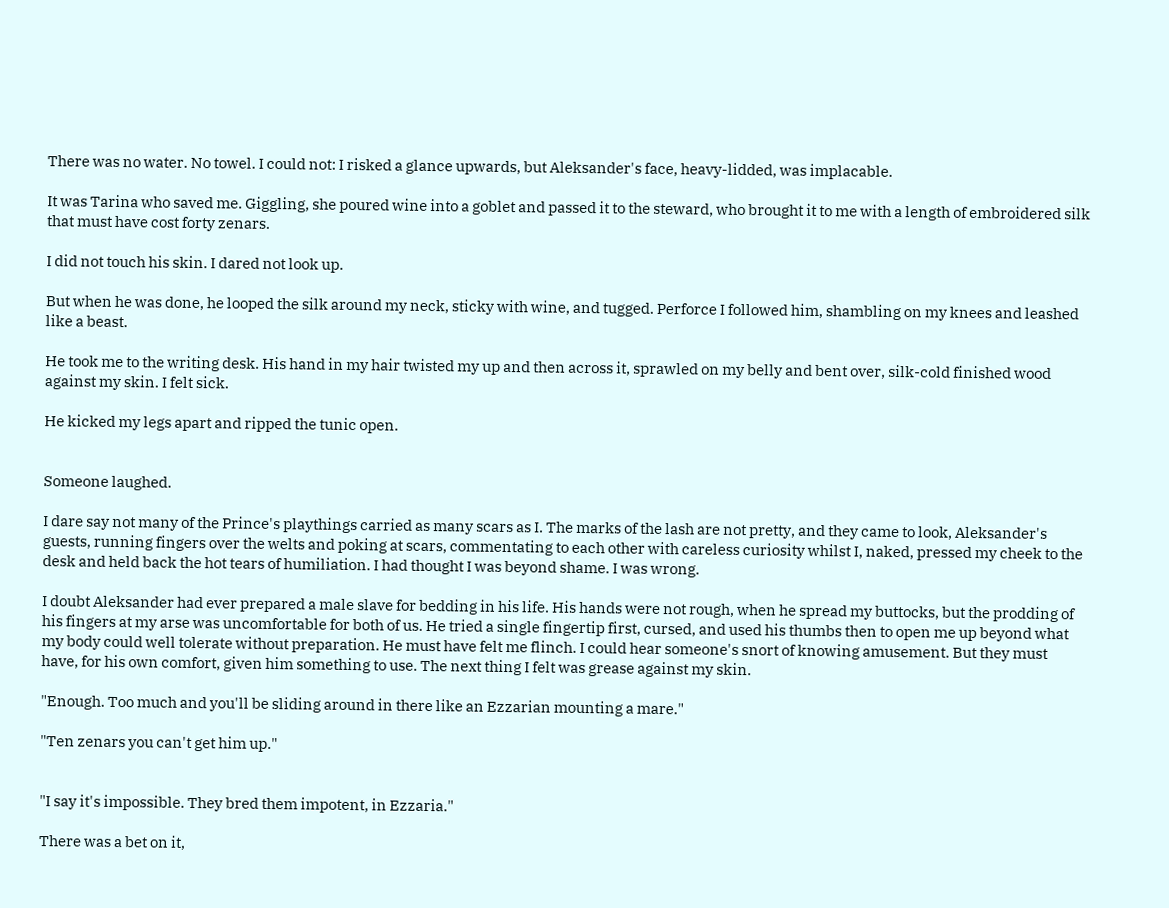There was no water. No towel. I could not: I risked a glance upwards, but Aleksander's face, heavy-lidded, was implacable.

It was Tarina who saved me. Giggling, she poured wine into a goblet and passed it to the steward, who brought it to me with a length of embroidered silk that must have cost forty zenars.

I did not touch his skin. I dared not look up.

But when he was done, he looped the silk around my neck, sticky with wine, and tugged. Perforce I followed him, shambling on my knees and leashed like a beast.

He took me to the writing desk. His hand in my hair twisted my up and then across it, sprawled on my belly and bent over, silk-cold finished wood against my skin. I felt sick.

He kicked my legs apart and ripped the tunic open.


Someone laughed.

I dare say not many of the Prince's playthings carried as many scars as I. The marks of the lash are not pretty, and they came to look, Aleksander's guests, running fingers over the welts and poking at scars, commentating to each other with careless curiosity whilst I, naked, pressed my cheek to the desk and held back the hot tears of humiliation. I had thought I was beyond shame. I was wrong.

I doubt Aleksander had ever prepared a male slave for bedding in his life. His hands were not rough, when he spread my buttocks, but the prodding of his fingers at my arse was uncomfortable for both of us. He tried a single fingertip first, cursed, and used his thumbs then to open me up beyond what my body could well tolerate without preparation. He must have felt me flinch. I could hear someone's snort of knowing amusement. But they must have, for his own comfort, given him something to use. The next thing I felt was grease against my skin.

"Enough. Too much and you'll be sliding around in there like an Ezzarian mounting a mare."

"Ten zenars you can't get him up."


"I say it's impossible. They bred them impotent, in Ezzaria."

There was a bet on it,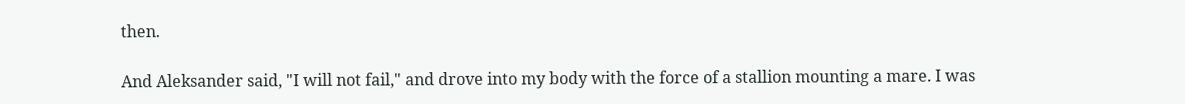then.

And Aleksander said, "I will not fail," and drove into my body with the force of a stallion mounting a mare. I was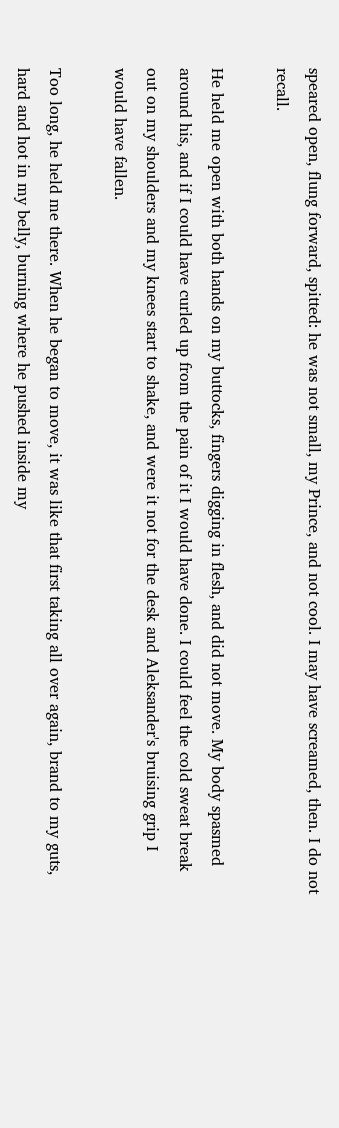speared open, flung forward, spitted: he was not small, my Prince, and not cool. I may have screamed, then. I do not recall.

He held me open with both hands on my buttocks, fingers digging in flesh, and did not move. My body spasmed around his, and if I could have curled up from the pain of it I would have done. I could feel the cold sweat break out on my shoulders and my knees start to shake, and were it not for the desk and Aleksander's bruising grip I would have fallen.

Too long, he held me there. When he began to move, it was like that first taking all over again, brand to my guts, hard and hot in my belly, burning where he pushed inside my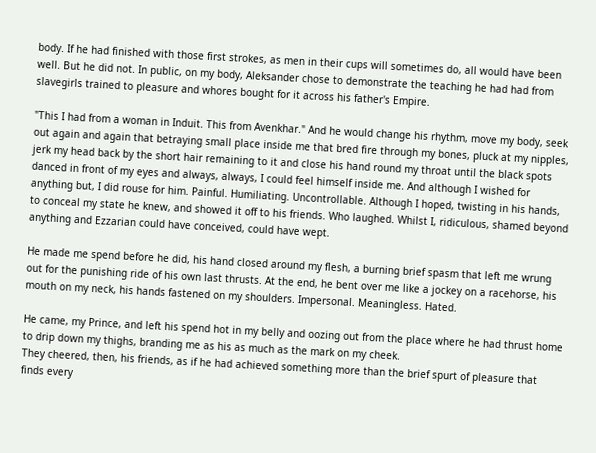body. If he had finished with those first strokes, as men in their cups will sometimes do, all would have been well. But he did not. In public, on my body, Aleksander chose to demonstrate the teaching he had had from slavegirls trained to pleasure and whores bought for it across his father's Empire.

"This I had from a woman in Induit. This from Avenkhar." And he would change his rhythm, move my body, seek out again and again that betraying small place inside me that bred fire through my bones, pluck at my nipples, jerk my head back by the short hair remaining to it and close his hand round my throat until the black spots danced in front of my eyes and always, always, I could feel himself inside me. And although I wished for anything but, I did rouse for him. Painful. Humiliating. Uncontrollable. Although I hoped, twisting in his hands, to conceal my state he knew, and showed it off to his friends. Who laughed. Whilst I, ridiculous, shamed beyond anything and Ezzarian could have conceived, could have wept.

He made me spend before he did, his hand closed around my flesh, a burning brief spasm that left me wrung out for the punishing ride of his own last thrusts. At the end, he bent over me like a jockey on a racehorse, his mouth on my neck, his hands fastened on my shoulders. Impersonal. Meaningless. Hated.

He came, my Prince, and left his spend hot in my belly and oozing out from the place where he had thrust home to drip down my thighs, branding me as his as much as the mark on my cheek.
They cheered, then, his friends, as if he had achieved something more than the brief spurt of pleasure that finds every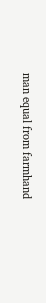man equal from farmhand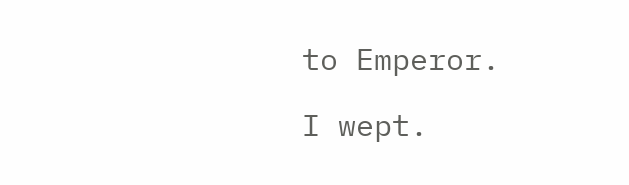to Emperor.

I wept.